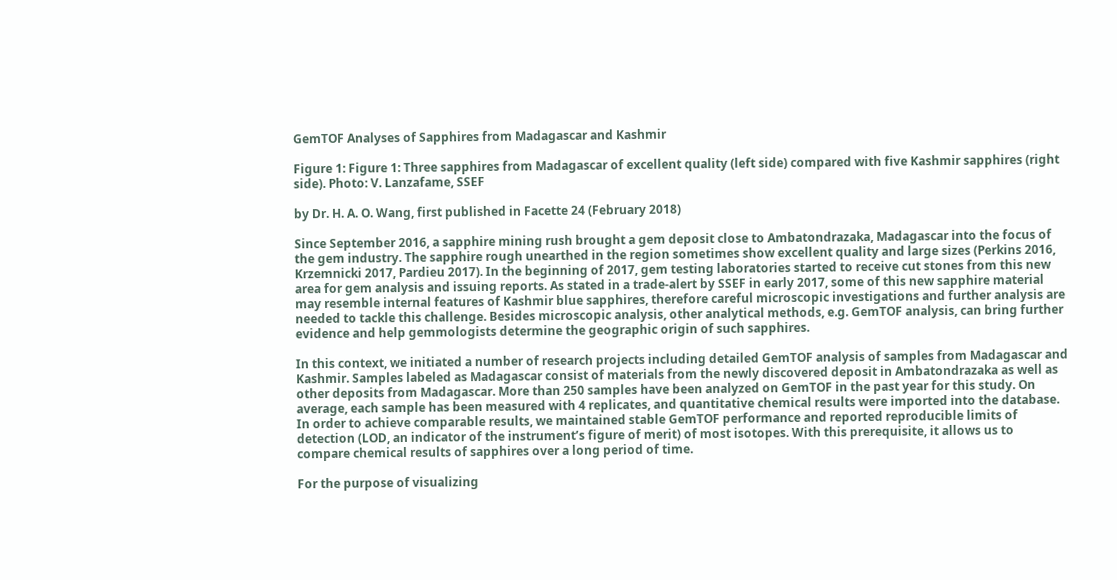GemTOF Analyses of Sapphires from Madagascar and Kashmir

Figure 1: Figure 1: Three sapphires from Madagascar of excellent quality (left side) compared with five Kashmir sapphires (right side). Photo: V. Lanzafame, SSEF

by Dr. H. A. O. Wang, first published in Facette 24 (February 2018)

Since September 2016, a sapphire mining rush brought a gem deposit close to Ambatondrazaka, Madagascar into the focus of the gem industry. The sapphire rough unearthed in the region sometimes show excellent quality and large sizes (Perkins 2016, Krzemnicki 2017, Pardieu 2017). In the beginning of 2017, gem testing laboratories started to receive cut stones from this new area for gem analysis and issuing reports. As stated in a trade-alert by SSEF in early 2017, some of this new sapphire material may resemble internal features of Kashmir blue sapphires, therefore careful microscopic investigations and further analysis are needed to tackle this challenge. Besides microscopic analysis, other analytical methods, e.g. GemTOF analysis, can bring further evidence and help gemmologists determine the geographic origin of such sapphires.

In this context, we initiated a number of research projects including detailed GemTOF analysis of samples from Madagascar and Kashmir. Samples labeled as Madagascar consist of materials from the newly discovered deposit in Ambatondrazaka as well as other deposits from Madagascar. More than 250 samples have been analyzed on GemTOF in the past year for this study. On average, each sample has been measured with 4 replicates, and quantitative chemical results were imported into the database. In order to achieve comparable results, we maintained stable GemTOF performance and reported reproducible limits of detection (LOD, an indicator of the instrument’s figure of merit) of most isotopes. With this prerequisite, it allows us to compare chemical results of sapphires over a long period of time.

For the purpose of visualizing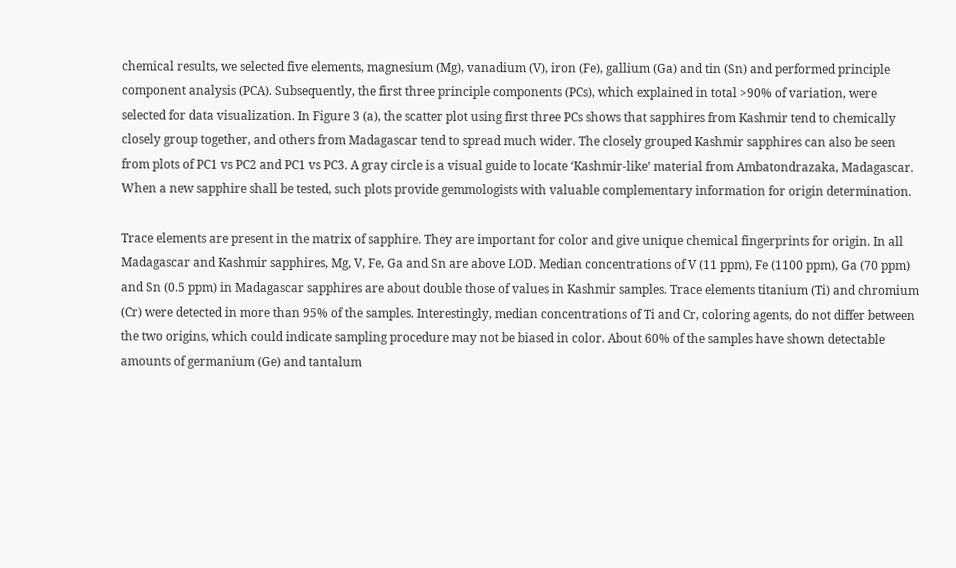chemical results, we selected five elements, magnesium (Mg), vanadium (V), iron (Fe), gallium (Ga) and tin (Sn) and performed principle component analysis (PCA). Subsequently, the first three principle components (PCs), which explained in total >90% of variation, were selected for data visualization. In Figure 3 (a), the scatter plot using first three PCs shows that sapphires from Kashmir tend to chemically closely group together, and others from Madagascar tend to spread much wider. The closely grouped Kashmir sapphires can also be seen from plots of PC1 vs PC2 and PC1 vs PC3. A gray circle is a visual guide to locate ‘Kashmir-like’ material from Ambatondrazaka, Madagascar. When a new sapphire shall be tested, such plots provide gemmologists with valuable complementary information for origin determination.

Trace elements are present in the matrix of sapphire. They are important for color and give unique chemical fingerprints for origin. In all Madagascar and Kashmir sapphires, Mg, V, Fe, Ga and Sn are above LOD. Median concentrations of V (11 ppm), Fe (1100 ppm), Ga (70 ppm) and Sn (0.5 ppm) in Madagascar sapphires are about double those of values in Kashmir samples. Trace elements titanium (Ti) and chromium (Cr) were detected in more than 95% of the samples. Interestingly, median concentrations of Ti and Cr, coloring agents, do not differ between the two origins, which could indicate sampling procedure may not be biased in color. About 60% of the samples have shown detectable amounts of germanium (Ge) and tantalum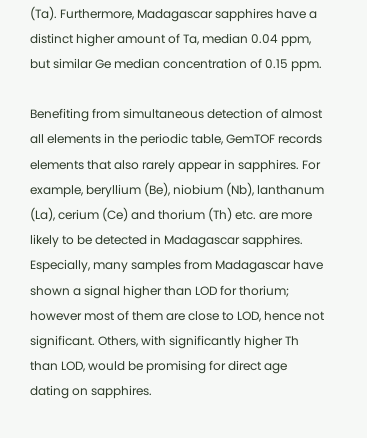(Ta). Furthermore, Madagascar sapphires have a distinct higher amount of Ta, median 0.04 ppm, but similar Ge median concentration of 0.15 ppm.

Benefiting from simultaneous detection of almost all elements in the periodic table, GemTOF records elements that also rarely appear in sapphires. For example, beryllium (Be), niobium (Nb), lanthanum (La), cerium (Ce) and thorium (Th) etc. are more likely to be detected in Madagascar sapphires. Especially, many samples from Madagascar have shown a signal higher than LOD for thorium; however most of them are close to LOD, hence not significant. Others, with significantly higher Th than LOD, would be promising for direct age dating on sapphires.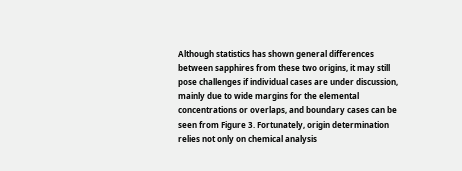Although statistics has shown general differences between sapphires from these two origins, it may still pose challenges if individual cases are under discussion, mainly due to wide margins for the elemental concentrations or overlaps, and boundary cases can be seen from Figure 3. Fortunately, origin determination relies not only on chemical analysis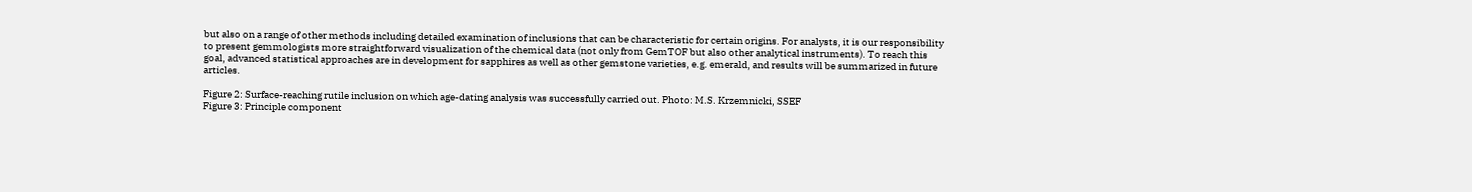but also on a range of other methods including detailed examination of inclusions that can be characteristic for certain origins. For analysts, it is our responsibility to present gemmologists more straightforward visualization of the chemical data (not only from GemTOF but also other analytical instruments). To reach this goal, advanced statistical approaches are in development for sapphires as well as other gemstone varieties, e.g. emerald, and results will be summarized in future articles.

Figure 2: Surface-reaching rutile inclusion on which age-dating analysis was successfully carried out. Photo: M.S. Krzemnicki, SSEF
Figure 3: Principle component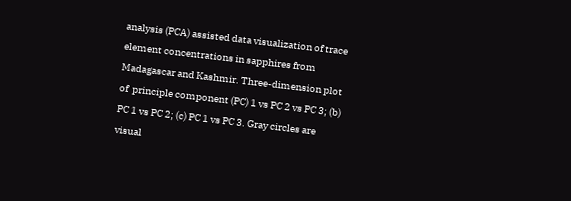analysis (PCA) assisted data visualization of trace element concentrations in sapphires from Madagascar and Kashmir. Three-dimension plot  of  principle component (PC) 1 vs PC 2 vs PC 3; (b) PC 1 vs PC 2; (c) PC 1 vs PC 3. Gray circles are visual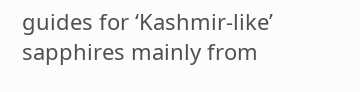guides for ‘Kashmir-like’ sapphires mainly from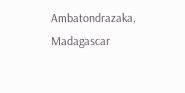Ambatondrazaka, Madagascar